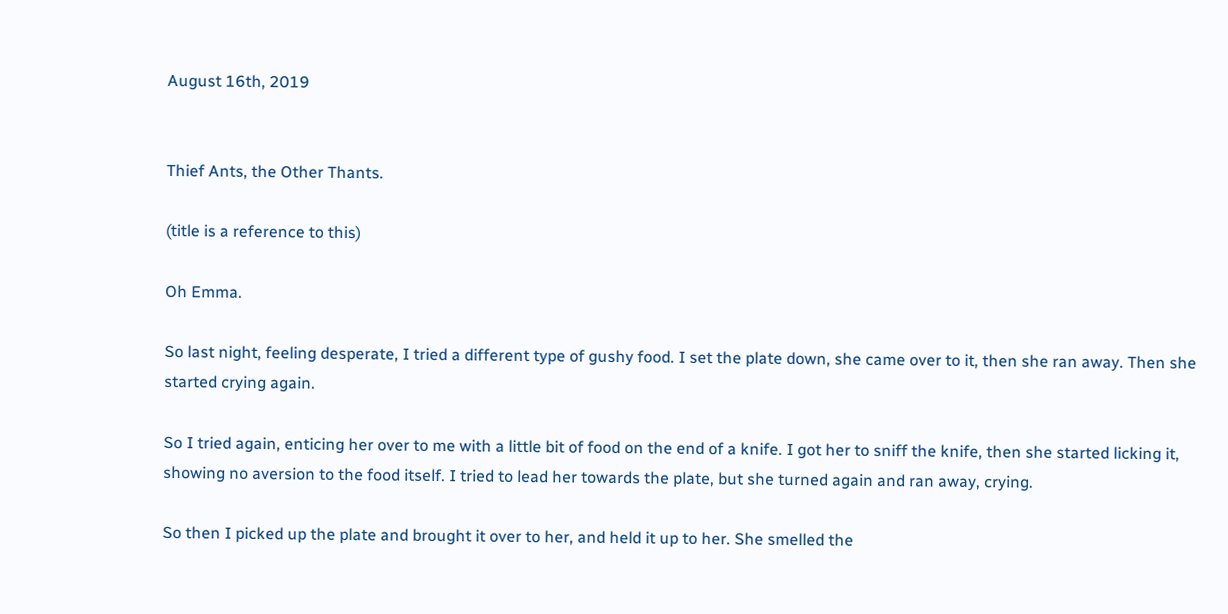August 16th, 2019


Thief Ants, the Other Thants.

(title is a reference to this)

Oh Emma.

So last night, feeling desperate, I tried a different type of gushy food. I set the plate down, she came over to it, then she ran away. Then she started crying again.

So I tried again, enticing her over to me with a little bit of food on the end of a knife. I got her to sniff the knife, then she started licking it, showing no aversion to the food itself. I tried to lead her towards the plate, but she turned again and ran away, crying.

So then I picked up the plate and brought it over to her, and held it up to her. She smelled the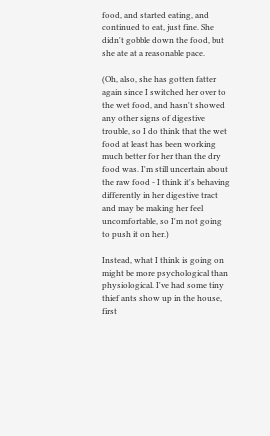food, and started eating, and continued to eat, just fine. She didn't gobble down the food, but she ate at a reasonable pace.

(Oh, also, she has gotten fatter again since I switched her over to the wet food, and hasn't showed any other signs of digestive trouble, so I do think that the wet food at least has been working much better for her than the dry food was. I'm still uncertain about the raw food - I think it's behaving differently in her digestive tract and may be making her feel uncomfortable, so I'm not going to push it on her.)

Instead, what I think is going on might be more psychological than physiological. I've had some tiny thief ants show up in the house, first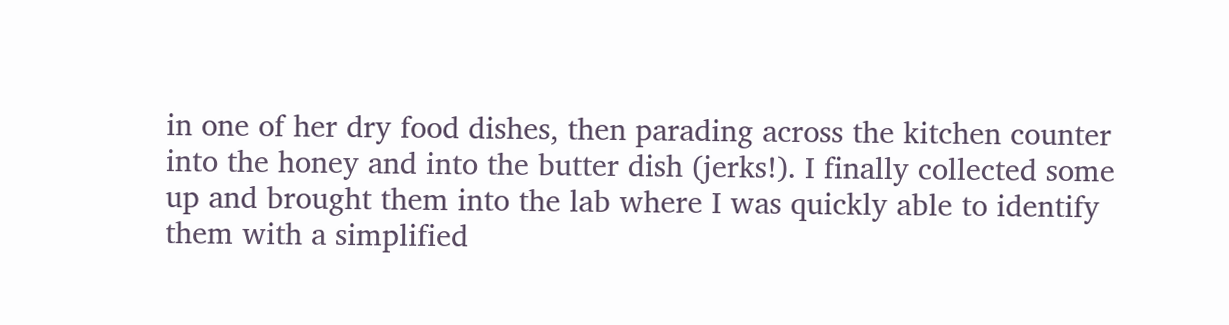in one of her dry food dishes, then parading across the kitchen counter into the honey and into the butter dish (jerks!). I finally collected some up and brought them into the lab where I was quickly able to identify them with a simplified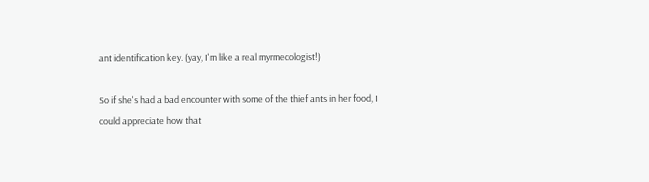ant identification key. (yay, I'm like a real myrmecologist!)

So if she's had a bad encounter with some of the thief ants in her food, I could appreciate how that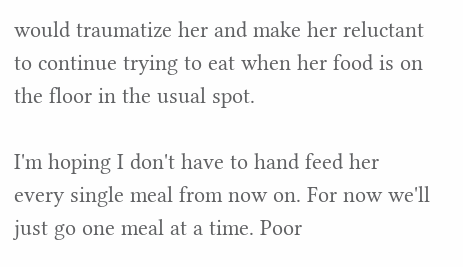would traumatize her and make her reluctant to continue trying to eat when her food is on the floor in the usual spot.

I'm hoping I don't have to hand feed her every single meal from now on. For now we'll just go one meal at a time. Poor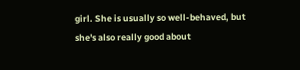girl. She is usually so well-behaved, but she's also really good about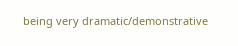being very dramatic/demonstrative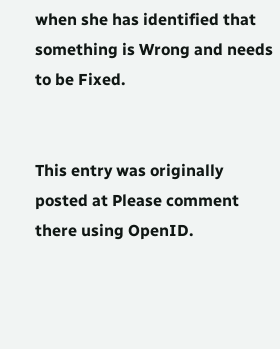when she has identified that something is Wrong and needs to be Fixed.


This entry was originally posted at Please comment there using OpenID.